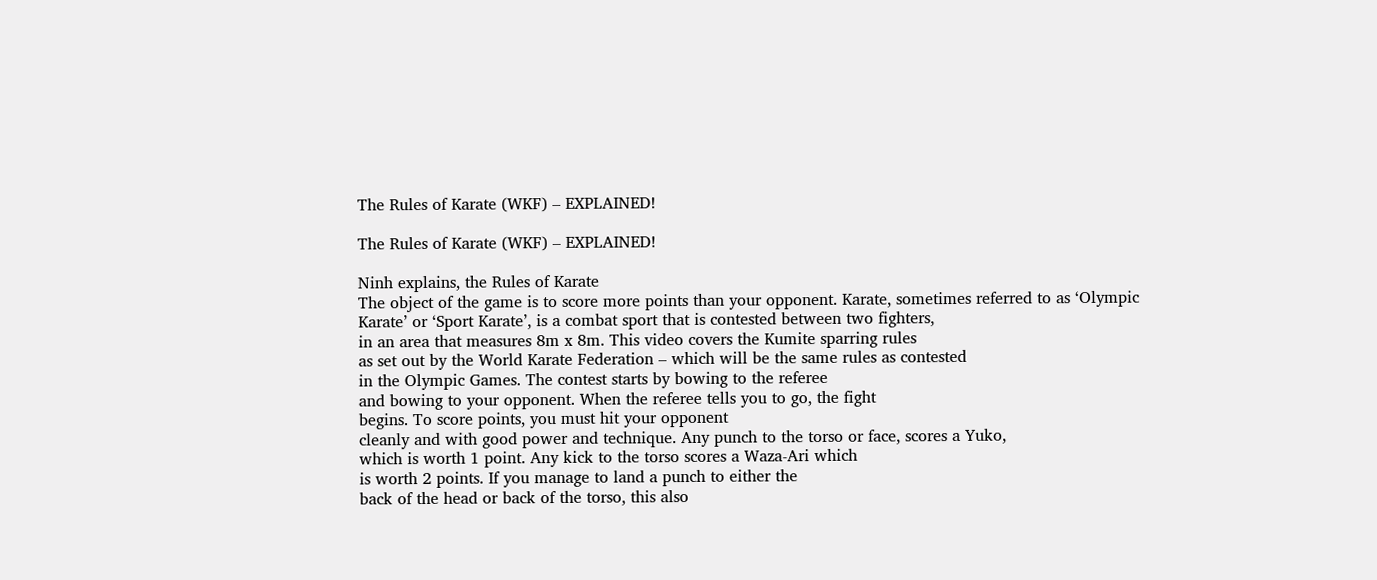The Rules of Karate (WKF) – EXPLAINED!

The Rules of Karate (WKF) – EXPLAINED!

Ninh explains, the Rules of Karate
The object of the game is to score more points than your opponent. Karate, sometimes referred to as ‘Olympic
Karate’ or ‘Sport Karate’, is a combat sport that is contested between two fighters,
in an area that measures 8m x 8m. This video covers the Kumite sparring rules
as set out by the World Karate Federation – which will be the same rules as contested
in the Olympic Games. The contest starts by bowing to the referee
and bowing to your opponent. When the referee tells you to go, the fight
begins. To score points, you must hit your opponent
cleanly and with good power and technique. Any punch to the torso or face, scores a Yuko,
which is worth 1 point. Any kick to the torso scores a Waza-Ari which
is worth 2 points. If you manage to land a punch to either the
back of the head or back of the torso, this also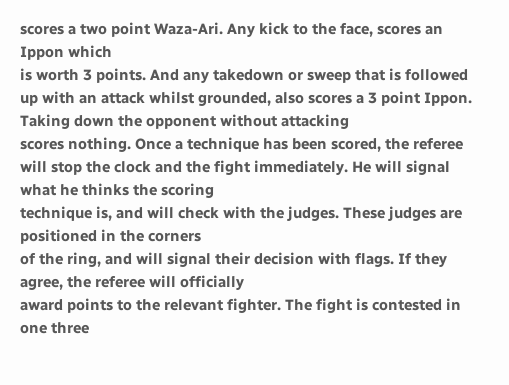scores a two point Waza-Ari. Any kick to the face, scores an Ippon which
is worth 3 points. And any takedown or sweep that is followed
up with an attack whilst grounded, also scores a 3 point Ippon. Taking down the opponent without attacking
scores nothing. Once a technique has been scored, the referee
will stop the clock and the fight immediately. He will signal what he thinks the scoring
technique is, and will check with the judges. These judges are positioned in the corners
of the ring, and will signal their decision with flags. If they agree, the referee will officially
award points to the relevant fighter. The fight is contested in one three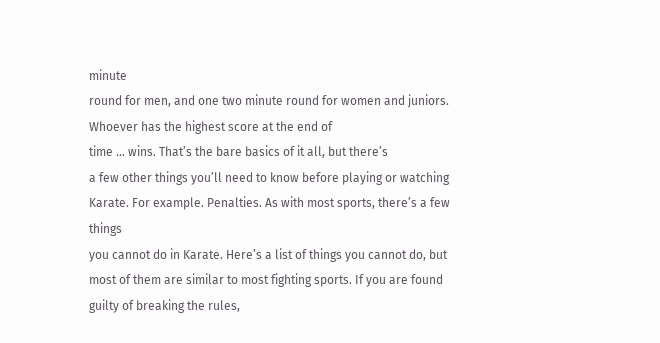minute
round for men, and one two minute round for women and juniors. Whoever has the highest score at the end of
time … wins. That’s the bare basics of it all, but there’s
a few other things you’ll need to know before playing or watching Karate. For example. Penalties. As with most sports, there’s a few things
you cannot do in Karate. Here’s a list of things you cannot do, but
most of them are similar to most fighting sports. If you are found guilty of breaking the rules,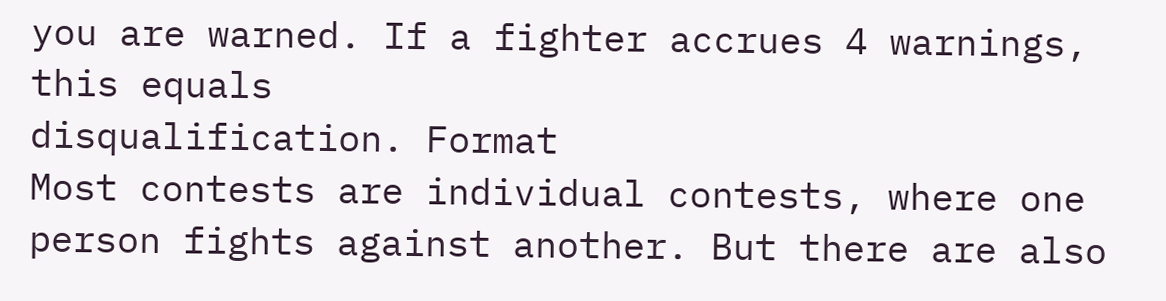you are warned. If a fighter accrues 4 warnings, this equals
disqualification. Format
Most contests are individual contests, where one person fights against another. But there are also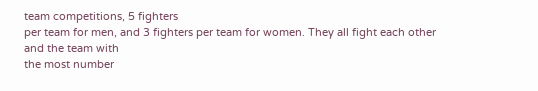team competitions, 5 fighters
per team for men, and 3 fighters per team for women. They all fight each other and the team with
the most number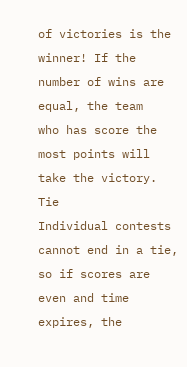of victories is the winner! If the number of wins are equal, the team
who has score the most points will take the victory. Tie
Individual contests cannot end in a tie, so if scores are even and time expires, the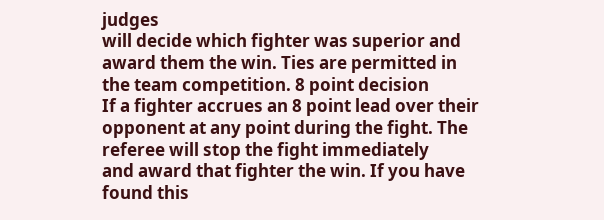judges
will decide which fighter was superior and award them the win. Ties are permitted in the team competition. 8 point decision
If a fighter accrues an 8 point lead over their opponent at any point during the fight. The referee will stop the fight immediately
and award that fighter the win. If you have found this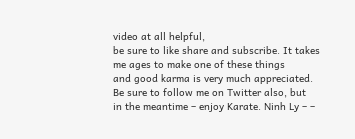video at all helpful,
be sure to like share and subscribe. It takes me ages to make one of these things
and good karma is very much appreciated. Be sure to follow me on Twitter also, but
in the meantime – enjoy Karate. Ninh Ly – –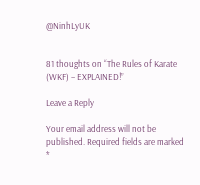@NinhLyUK


81 thoughts on “The Rules of Karate (WKF) – EXPLAINED!”

Leave a Reply

Your email address will not be published. Required fields are marked *